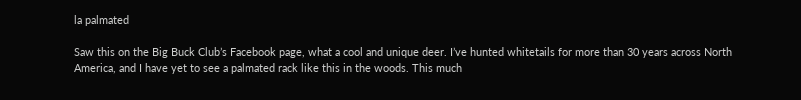la palmated

Saw this on the Big Buck Club’s Facebook page, what a cool and unique deer. I’ve hunted whitetails for more than 30 years across North America, and I have yet to see a palmated rack like this in the woods. This much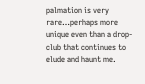palmation is very rare…perhaps more unique even than a drop-club that continues to elude and haunt me.